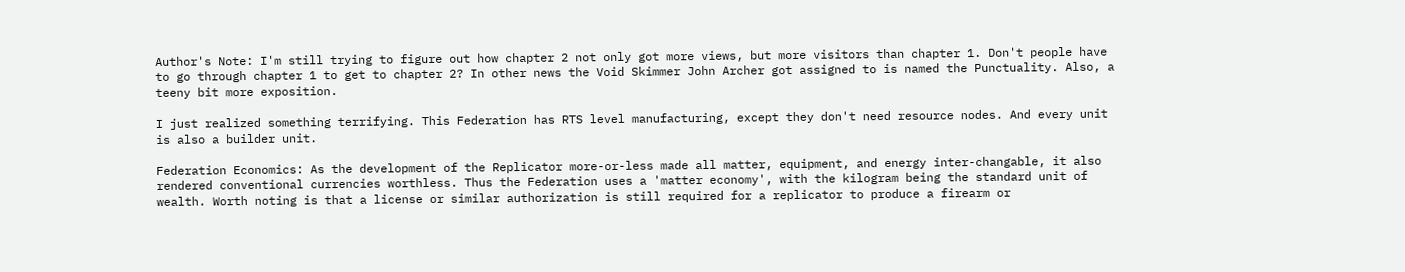Author's Note: I'm still trying to figure out how chapter 2 not only got more views, but more visitors than chapter 1. Don't people have to go through chapter 1 to get to chapter 2? In other news the Void Skimmer John Archer got assigned to is named the Punctuality. Also, a teeny bit more exposition.

I just realized something terrifying. This Federation has RTS level manufacturing, except they don't need resource nodes. And every unit is also a builder unit.

Federation Economics: As the development of the Replicator more-or-less made all matter, equipment, and energy inter-changable, it also rendered conventional currencies worthless. Thus the Federation uses a 'matter economy', with the kilogram being the standard unit of wealth. Worth noting is that a license or similar authorization is still required for a replicator to produce a firearm or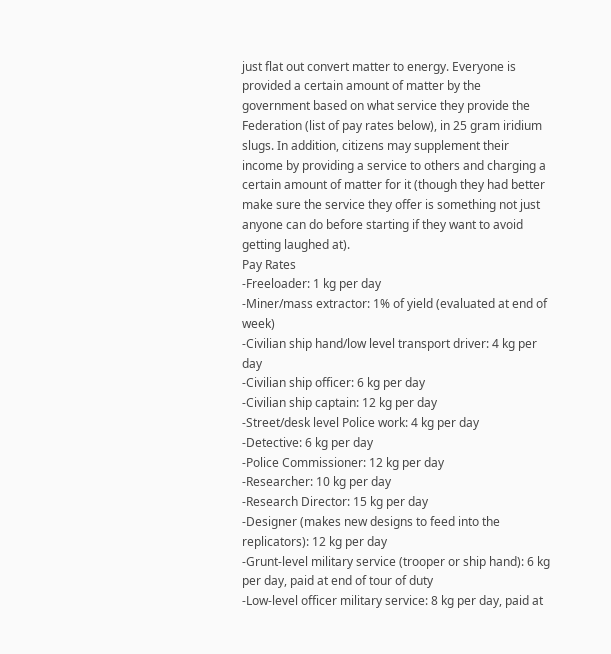just flat out convert matter to energy. Everyone is provided a certain amount of matter by the government based on what service they provide the Federation (list of pay rates below), in 25 gram iridium slugs. In addition, citizens may supplement their income by providing a service to others and charging a certain amount of matter for it (though they had better make sure the service they offer is something not just anyone can do before starting if they want to avoid getting laughed at).
Pay Rates
-Freeloader: 1 kg per day
-Miner/mass extractor: 1% of yield (evaluated at end of week)
-Civilian ship hand/low level transport driver: 4 kg per day
-Civilian ship officer: 6 kg per day
-Civilian ship captain: 12 kg per day
-Street/desk level Police work: 4 kg per day
-Detective: 6 kg per day
-Police Commissioner: 12 kg per day
-Researcher: 10 kg per day
-Research Director: 15 kg per day
-Designer (makes new designs to feed into the replicators): 12 kg per day
-Grunt-level military service (trooper or ship hand): 6 kg per day, paid at end of tour of duty
-Low-level officer military service: 8 kg per day, paid at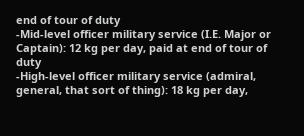end of tour of duty
-Mid-level officer military service (I.E. Major or Captain): 12 kg per day, paid at end of tour of duty
-High-level officer military service (admiral, general, that sort of thing): 18 kg per day,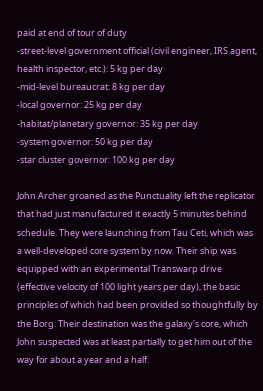paid at end of tour of duty
-street-level government official (civil engineer, IRS agent, health inspector, etc.): 5 kg per day
-mid-level bureaucrat: 8 kg per day
-local governor: 25 kg per day
-habitat/planetary governor: 35 kg per day
-system governor: 50 kg per day
-star cluster governor: 100 kg per day

John Archer groaned as the Punctuality left the replicator that had just manufactured it exactly 5 minutes behind schedule. They were launching from Tau Ceti, which was a well-developed core system by now. Their ship was equipped with an experimental Transwarp drive (effective velocity of 100 light years per day), the basic principles of which had been provided so thoughtfully by the Borg. Their destination was the galaxy's core, which John suspected was at least partially to get him out of the way for about a year and a half.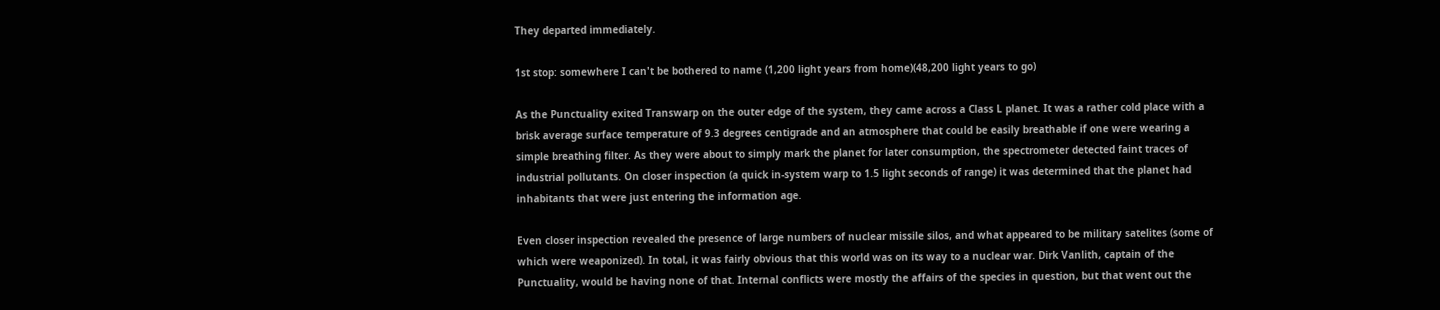They departed immediately.

1st stop: somewhere I can't be bothered to name (1,200 light years from home)(48,200 light years to go)

As the Punctuality exited Transwarp on the outer edge of the system, they came across a Class L planet. It was a rather cold place with a brisk average surface temperature of 9.3 degrees centigrade and an atmosphere that could be easily breathable if one were wearing a simple breathing filter. As they were about to simply mark the planet for later consumption, the spectrometer detected faint traces of industrial pollutants. On closer inspection (a quick in-system warp to 1.5 light seconds of range) it was determined that the planet had inhabitants that were just entering the information age.

Even closer inspection revealed the presence of large numbers of nuclear missile silos, and what appeared to be military satelites (some of which were weaponized). In total, it was fairly obvious that this world was on its way to a nuclear war. Dirk Vanlith, captain of the Punctuality, would be having none of that. Internal conflicts were mostly the affairs of the species in question, but that went out the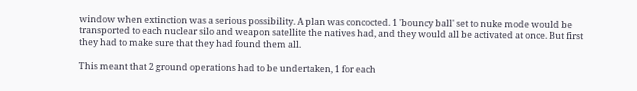window when extinction was a serious possibility. A plan was concocted. 1 'bouncy ball' set to nuke mode would be transported to each nuclear silo and weapon satellite the natives had, and they would all be activated at once. But first they had to make sure that they had found them all.

This meant that 2 ground operations had to be undertaken, 1 for each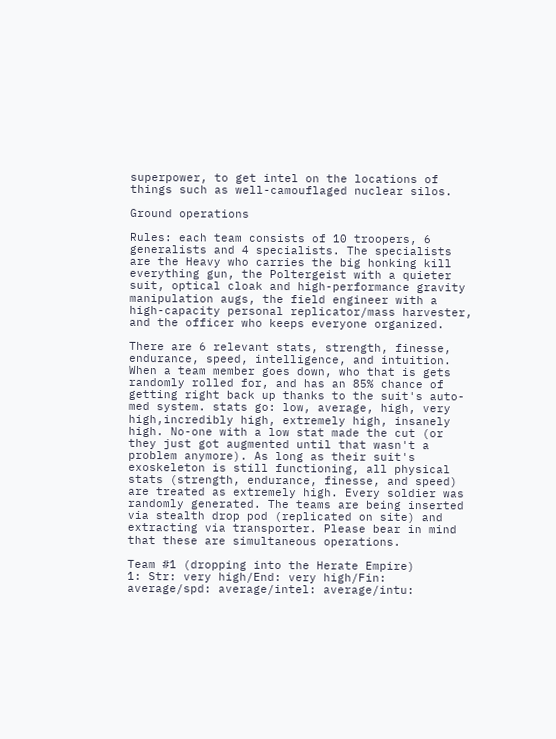superpower, to get intel on the locations of things such as well-camouflaged nuclear silos.

Ground operations

Rules: each team consists of 10 troopers, 6 generalists and 4 specialists. The specialists are the Heavy who carries the big honking kill everything gun, the Poltergeist with a quieter suit, optical cloak and high-performance gravity manipulation augs, the field engineer with a high-capacity personal replicator/mass harvester, and the officer who keeps everyone organized.

There are 6 relevant stats, strength, finesse, endurance, speed, intelligence, and intuition. When a team member goes down, who that is gets randomly rolled for, and has an 85% chance of getting right back up thanks to the suit's auto-med system. stats go: low, average, high, very high,incredibly high, extremely high, insanely high. No-one with a low stat made the cut (or they just got augmented until that wasn't a problem anymore). As long as their suit's exoskeleton is still functioning, all physical stats (strength, endurance, finesse, and speed) are treated as extremely high. Every soldier was randomly generated. The teams are being inserted via stealth drop pod (replicated on site) and extracting via transporter. Please bear in mind that these are simultaneous operations.

Team #1 (dropping into the Herate Empire)
1: Str: very high/End: very high/Fin: average/spd: average/intel: average/intu: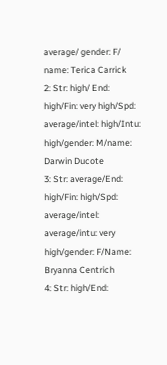average/ gender: F/ name: Terica Carrick
2: Str: high/ End: high/Fin: very high/Spd: average/intel: high/Intu: high/gender: M/name: Darwin Ducote
3: Str: average/End: high/Fin: high/Spd: average/intel: average/intu: very high/gender: F/Name: Bryanna Centrich
4: Str: high/End: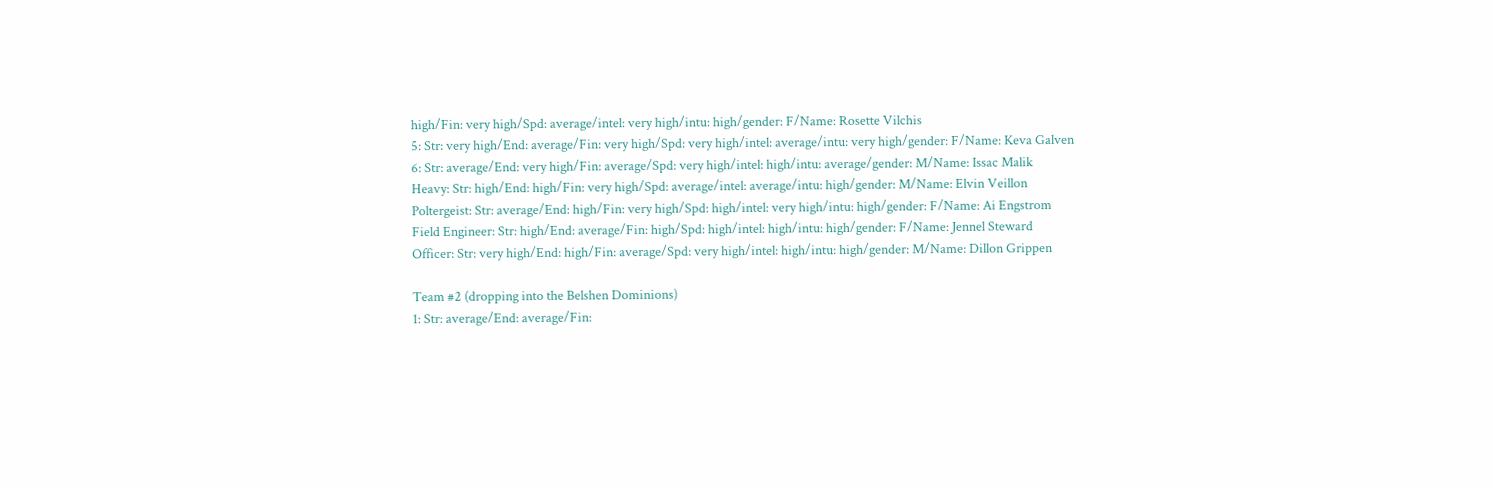high/Fin: very high/Spd: average/intel: very high/intu: high/gender: F/Name: Rosette Vilchis
5: Str: very high/End: average/Fin: very high/Spd: very high/intel: average/intu: very high/gender: F/Name: Keva Galven
6: Str: average/End: very high/Fin: average/Spd: very high/intel: high/intu: average/gender: M/Name: Issac Malik
Heavy: Str: high/End: high/Fin: very high/Spd: average/intel: average/intu: high/gender: M/Name: Elvin Veillon
Poltergeist: Str: average/End: high/Fin: very high/Spd: high/intel: very high/intu: high/gender: F/Name: Ai Engstrom
Field Engineer: Str: high/End: average/Fin: high/Spd: high/intel: high/intu: high/gender: F/Name: Jennel Steward
Officer: Str: very high/End: high/Fin: average/Spd: very high/intel: high/intu: high/gender: M/Name: Dillon Grippen

Team #2 (dropping into the Belshen Dominions)
1: Str: average/End: average/Fin: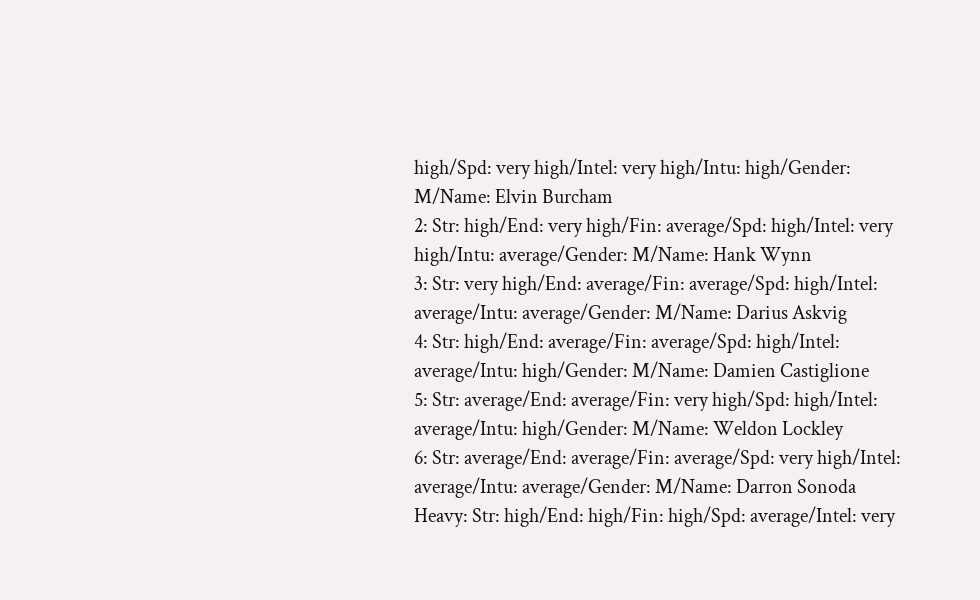high/Spd: very high/Intel: very high/Intu: high/Gender: M/Name: Elvin Burcham
2: Str: high/End: very high/Fin: average/Spd: high/Intel: very high/Intu: average/Gender: M/Name: Hank Wynn
3: Str: very high/End: average/Fin: average/Spd: high/Intel: average/Intu: average/Gender: M/Name: Darius Askvig
4: Str: high/End: average/Fin: average/Spd: high/Intel: average/Intu: high/Gender: M/Name: Damien Castiglione
5: Str: average/End: average/Fin: very high/Spd: high/Intel: average/Intu: high/Gender: M/Name: Weldon Lockley
6: Str: average/End: average/Fin: average/Spd: very high/Intel: average/Intu: average/Gender: M/Name: Darron Sonoda
Heavy: Str: high/End: high/Fin: high/Spd: average/Intel: very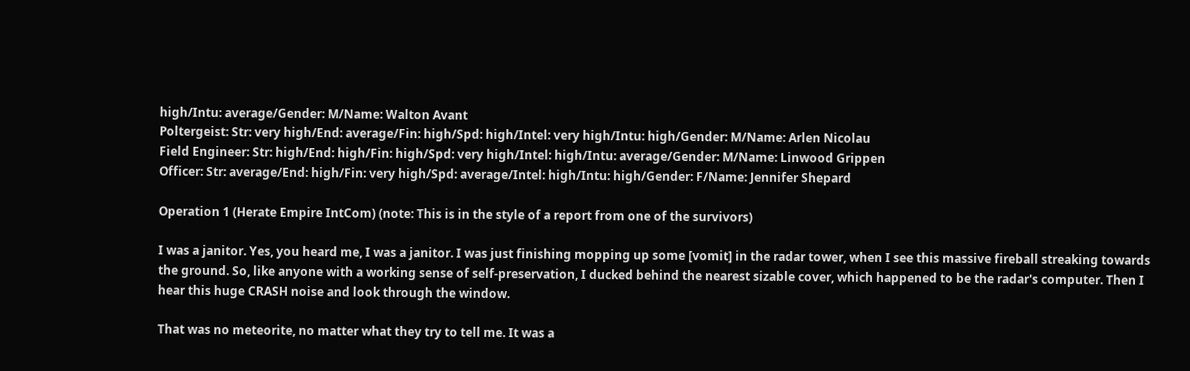high/Intu: average/Gender: M/Name: Walton Avant
Poltergeist: Str: very high/End: average/Fin: high/Spd: high/Intel: very high/Intu: high/Gender: M/Name: Arlen Nicolau
Field Engineer: Str: high/End: high/Fin: high/Spd: very high/Intel: high/Intu: average/Gender: M/Name: Linwood Grippen
Officer: Str: average/End: high/Fin: very high/Spd: average/Intel: high/Intu: high/Gender: F/Name: Jennifer Shepard

Operation 1 (Herate Empire IntCom) (note: This is in the style of a report from one of the survivors)

I was a janitor. Yes, you heard me, I was a janitor. I was just finishing mopping up some [vomit] in the radar tower, when I see this massive fireball streaking towards the ground. So, like anyone with a working sense of self-preservation, I ducked behind the nearest sizable cover, which happened to be the radar's computer. Then I hear this huge CRASH noise and look through the window.

That was no meteorite, no matter what they try to tell me. It was a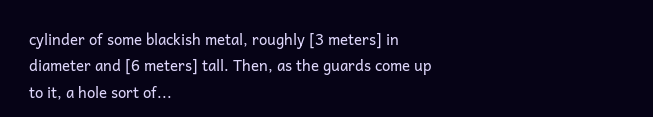cylinder of some blackish metal, roughly [3 meters] in diameter and [6 meters] tall. Then, as the guards come up to it, a hole sort of...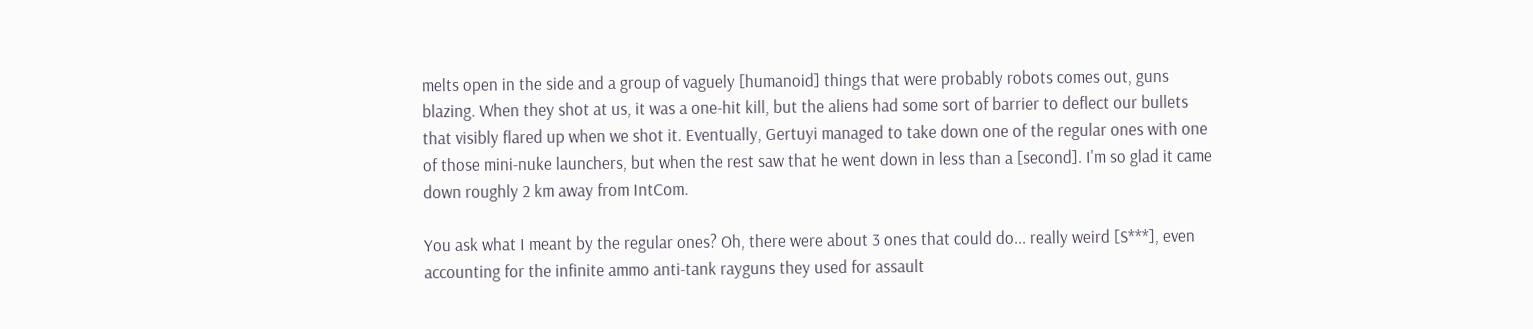melts open in the side and a group of vaguely [humanoid] things that were probably robots comes out, guns blazing. When they shot at us, it was a one-hit kill, but the aliens had some sort of barrier to deflect our bullets that visibly flared up when we shot it. Eventually, Gertuyi managed to take down one of the regular ones with one of those mini-nuke launchers, but when the rest saw that he went down in less than a [second]. I'm so glad it came down roughly 2 km away from IntCom.

You ask what I meant by the regular ones? Oh, there were about 3 ones that could do... really weird [S***], even accounting for the infinite ammo anti-tank rayguns they used for assault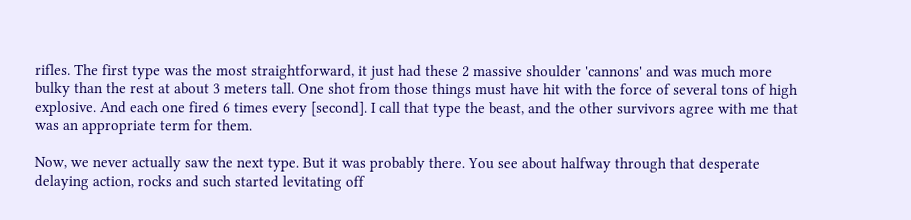rifles. The first type was the most straightforward, it just had these 2 massive shoulder 'cannons' and was much more bulky than the rest at about 3 meters tall. One shot from those things must have hit with the force of several tons of high explosive. And each one fired 6 times every [second]. I call that type the beast, and the other survivors agree with me that was an appropriate term for them.

Now, we never actually saw the next type. But it was probably there. You see about halfway through that desperate delaying action, rocks and such started levitating off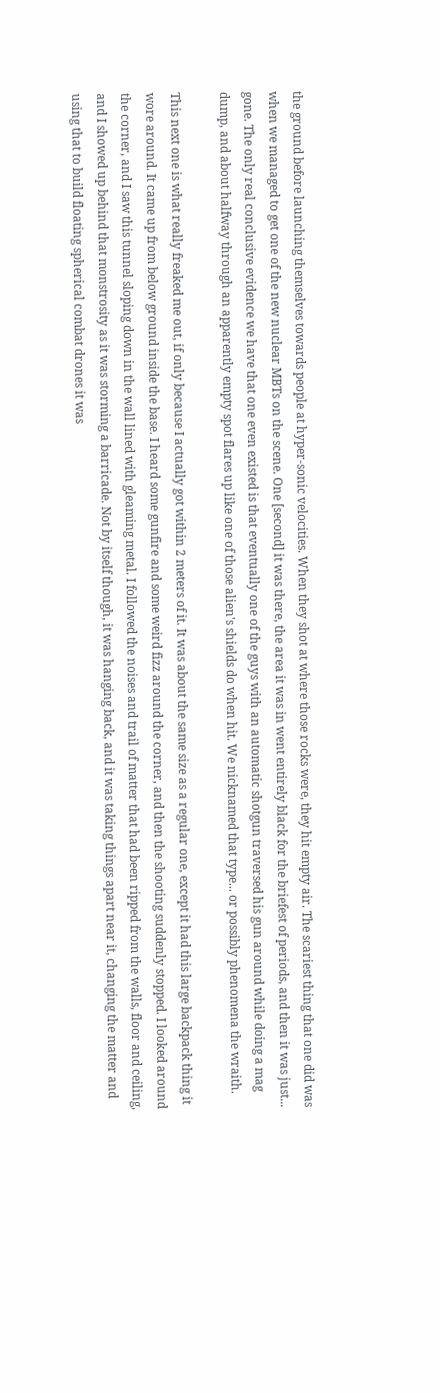the ground before launching themselves towards people at hyper-sonic velocities. When they shot at where those rocks were, they hit empty air. The scariest thing that one did was when we managed to get one of the new nuclear MBTs on the scene. One [second] it was there, the area it was in went entirely black for the briefest of periods, and then it was just... gone. The only real conclusive evidence we have that one even existed is that eventually one of the guys with an automatic shotgun traversed his gun around while doing a mag dump, and about halfway through an apparently empty spot flares up like one of those alien's shields do when hit. We nicknamed that type... or possibly phenomena the wraith.

This next one is what really freaked me out, if only because I actually got within 2 meters of it. It was about the same size as a regular one, except it had this large backpack thing it wore around. It came up from below ground inside the base. I heard some gunfire and some weird fizz around the corner, and then the shooting suddenly stopped. I looked around the corner, and I saw this tunnel sloping down in the wall lined with gleaming metal. I followed the noises and trail of matter that had been ripped from the walls, floor and ceiling, and I showed up behind that monstrosity as it was storming a barricade. Not by itself though, it was hanging back, and it was taking things apart near it, changing the matter and using that to build floating spherical combat drones it was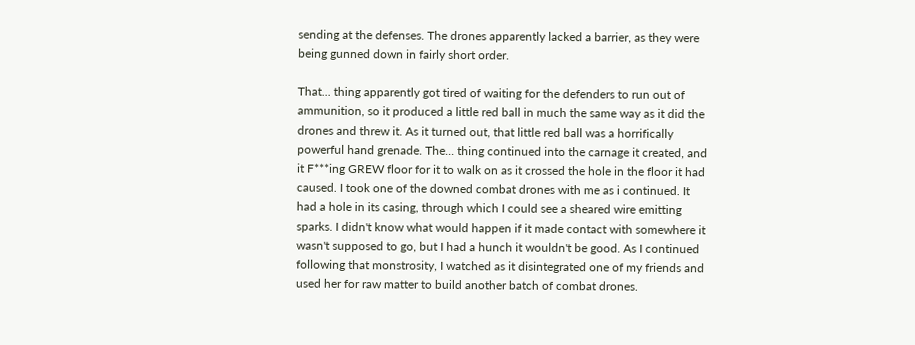sending at the defenses. The drones apparently lacked a barrier, as they were being gunned down in fairly short order.

That... thing apparently got tired of waiting for the defenders to run out of ammunition, so it produced a little red ball in much the same way as it did the drones and threw it. As it turned out, that little red ball was a horrifically powerful hand grenade. The... thing continued into the carnage it created, and it F***ing GREW floor for it to walk on as it crossed the hole in the floor it had caused. I took one of the downed combat drones with me as i continued. It had a hole in its casing, through which I could see a sheared wire emitting sparks. I didn't know what would happen if it made contact with somewhere it wasn't supposed to go, but I had a hunch it wouldn't be good. As I continued following that monstrosity, I watched as it disintegrated one of my friends and used her for raw matter to build another batch of combat drones.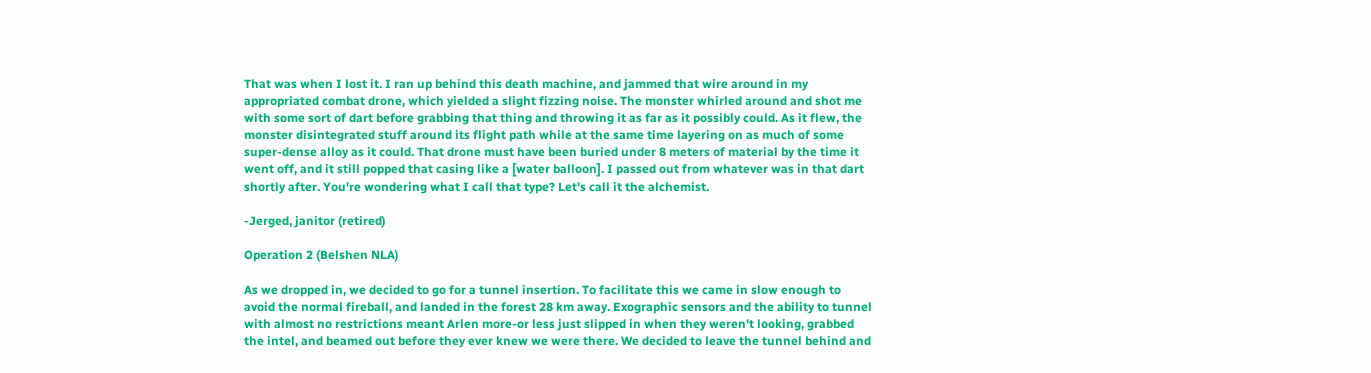That was when I lost it. I ran up behind this death machine, and jammed that wire around in my appropriated combat drone, which yielded a slight fizzing noise. The monster whirled around and shot me with some sort of dart before grabbing that thing and throwing it as far as it possibly could. As it flew, the monster disintegrated stuff around its flight path while at the same time layering on as much of some super-dense alloy as it could. That drone must have been buried under 8 meters of material by the time it went off, and it still popped that casing like a [water balloon]. I passed out from whatever was in that dart shortly after. You're wondering what I call that type? Let's call it the alchemist.

-Jerged, janitor (retired)

Operation 2 (Belshen NLA)

As we dropped in, we decided to go for a tunnel insertion. To facilitate this we came in slow enough to avoid the normal fireball, and landed in the forest 28 km away. Exographic sensors and the ability to tunnel with almost no restrictions meant Arlen more-or less just slipped in when they weren't looking, grabbed the intel, and beamed out before they ever knew we were there. We decided to leave the tunnel behind and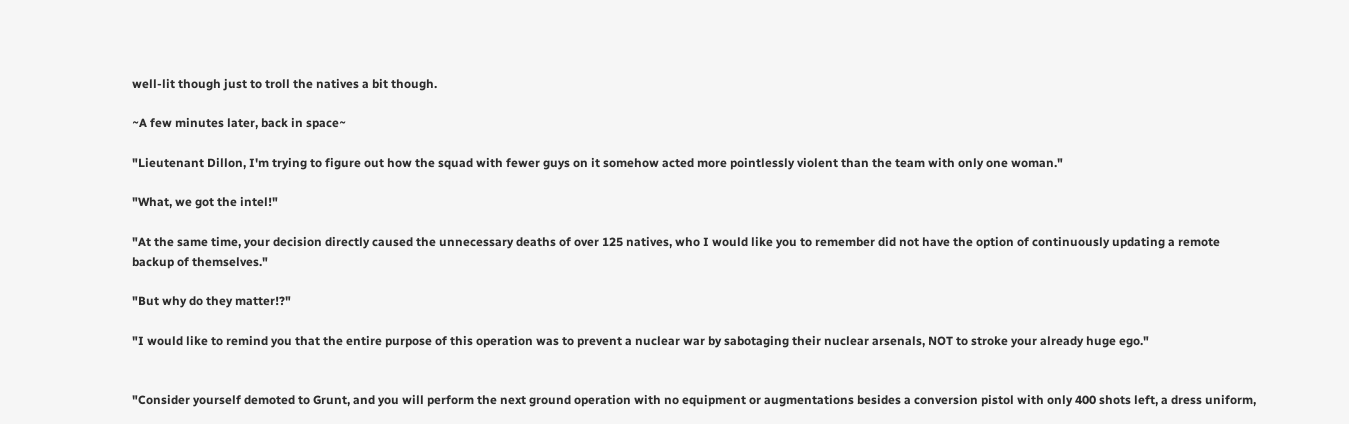well-lit though just to troll the natives a bit though.

~A few minutes later, back in space~

"Lieutenant Dillon, I'm trying to figure out how the squad with fewer guys on it somehow acted more pointlessly violent than the team with only one woman."

"What, we got the intel!"

"At the same time, your decision directly caused the unnecessary deaths of over 125 natives, who I would like you to remember did not have the option of continuously updating a remote backup of themselves."

"But why do they matter!?"

"I would like to remind you that the entire purpose of this operation was to prevent a nuclear war by sabotaging their nuclear arsenals, NOT to stroke your already huge ego."


"Consider yourself demoted to Grunt, and you will perform the next ground operation with no equipment or augmentations besides a conversion pistol with only 400 shots left, a dress uniform,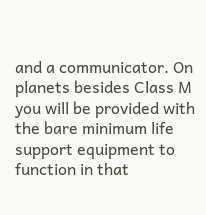and a communicator. On planets besides Class M you will be provided with the bare minimum life support equipment to function in that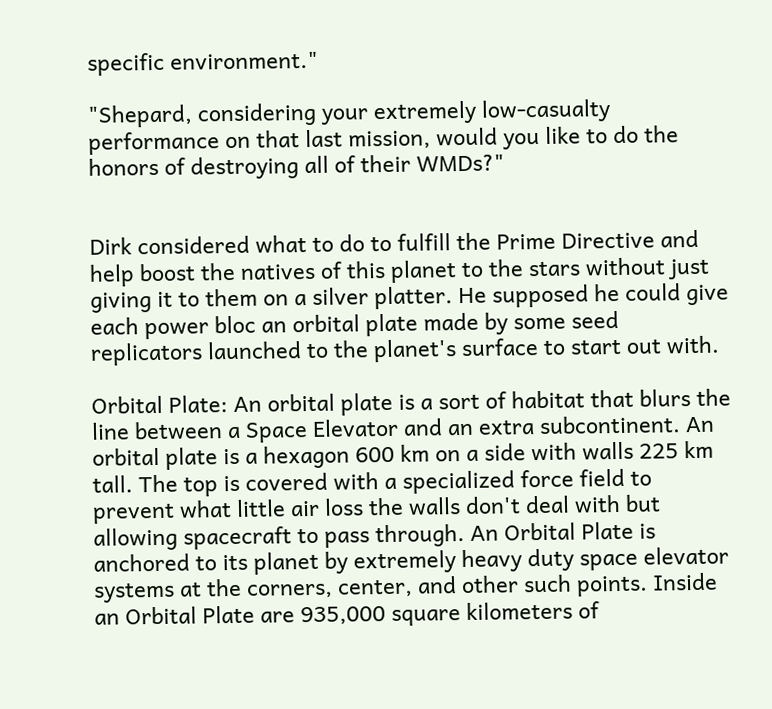specific environment."

"Shepard, considering your extremely low-casualty performance on that last mission, would you like to do the honors of destroying all of their WMDs?"


Dirk considered what to do to fulfill the Prime Directive and help boost the natives of this planet to the stars without just giving it to them on a silver platter. He supposed he could give each power bloc an orbital plate made by some seed replicators launched to the planet's surface to start out with.

Orbital Plate: An orbital plate is a sort of habitat that blurs the line between a Space Elevator and an extra subcontinent. An orbital plate is a hexagon 600 km on a side with walls 225 km tall. The top is covered with a specialized force field to prevent what little air loss the walls don't deal with but allowing spacecraft to pass through. An Orbital Plate is anchored to its planet by extremely heavy duty space elevator systems at the corners, center, and other such points. Inside an Orbital Plate are 935,000 square kilometers of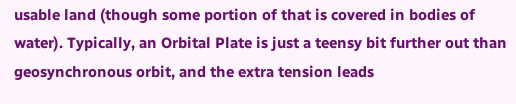usable land (though some portion of that is covered in bodies of water). Typically, an Orbital Plate is just a teensy bit further out than geosynchronous orbit, and the extra tension leads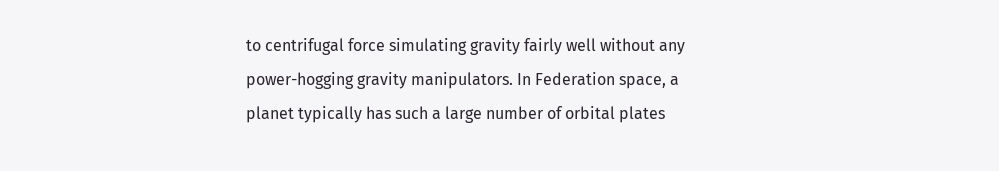to centrifugal force simulating gravity fairly well without any power-hogging gravity manipulators. In Federation space, a planet typically has such a large number of orbital plates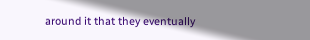around it that they eventually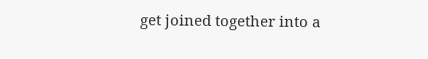get joined together into a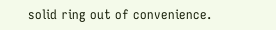solid ring out of convenience.